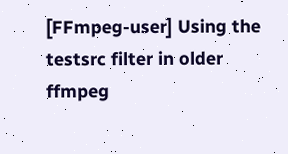[FFmpeg-user] Using the testsrc filter in older ffmpeg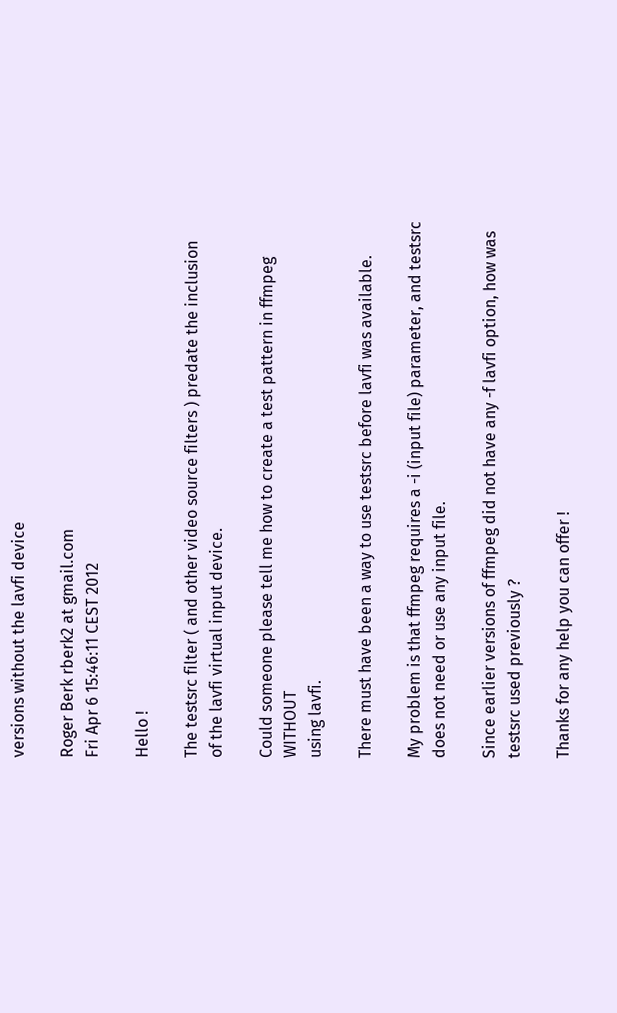versions without the lavfi device

Roger Berk rberk2 at gmail.com
Fri Apr 6 15:46:11 CEST 2012

Hello !

The testsrc filter ( and other video source filters ) predate the inclusion
of the lavfi virtual input device.

Could someone please tell me how to create a test pattern in ffmpeg WITHOUT
using lavfi.

There must have been a way to use testsrc before lavfi was available.

My problem is that ffmpeg requires a -i (input file) parameter, and testsrc
does not need or use any input file.

Since earlier versions of ffmpeg did not have any -f lavfi option, how was
testsrc used previously ?

Thanks for any help you can offer !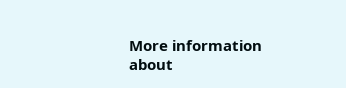More information about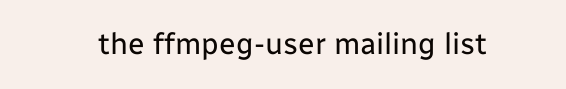the ffmpeg-user mailing list